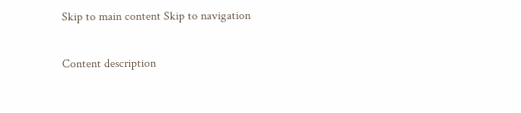Skip to main content Skip to navigation

Content description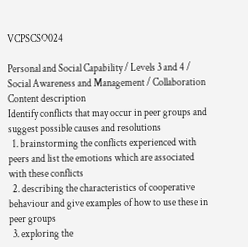VCPSCSO024

Personal and Social Capability / Levels 3 and 4 / Social Awareness and Management / Collaboration
Content description
Identify conflicts that may occur in peer groups and suggest possible causes and resolutions
  1. brainstorming the conflicts experienced with peers and list the emotions which are associated with these conflicts
  2. describing the characteristics of cooperative behaviour and give examples of how to use these in peer groups
  3. exploring the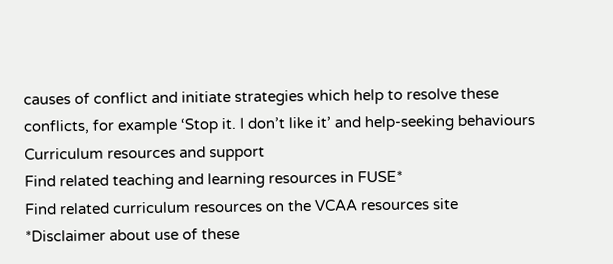causes of conflict and initiate strategies which help to resolve these conflicts, for example ‘Stop it. I don’t like it’ and help-seeking behaviours
Curriculum resources and support
Find related teaching and learning resources in FUSE*
Find related curriculum resources on the VCAA resources site
*Disclaimer about use of these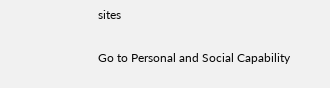sites

Go to Personal and Social Capability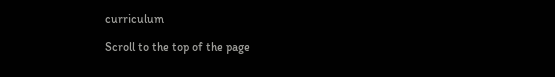curriculum

Scroll to the top of the page